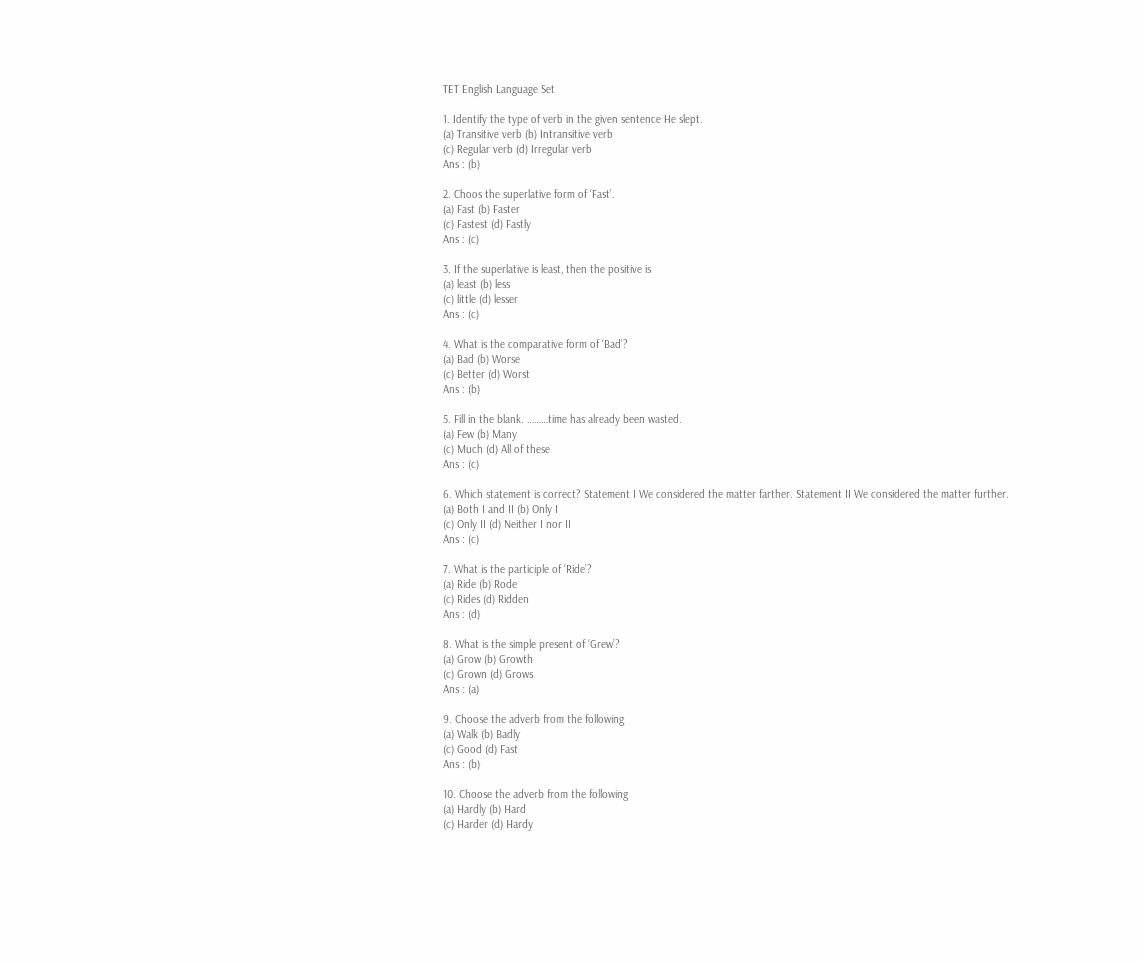TET English Language Set

1. Identify the type of verb in the given sentence He slept.
(a) Transitive verb (b) Intransitive verb
(c) Regular verb (d) Irregular verb
Ans : (b)

2. Choos the superlative form of ‘Fast’.
(a) Fast (b) Faster
(c) Fastest (d) Fastly
Ans : (c)

3. If the superlative is least, then the positive is
(a) least (b) less
(c) little (d) lesser
Ans : (c)

4. What is the comparative form of ‘Bad’?
(a) Bad (b) Worse
(c) Better (d) Worst
Ans : (b)

5. Fill in the blank. ………time has already been wasted.
(a) Few (b) Many
(c) Much (d) All of these
Ans : (c)

6. Which statement is correct? Statement I We considered the matter farther. Statement II We considered the matter further.
(a) Both I and II (b) Only I
(c) Only II (d) Neither I nor II
Ans : (c)

7. What is the participle of ‘Ride’?
(a) Ride (b) Rode
(c) Rides (d) Ridden
Ans : (d)

8. What is the simple present of ‘Grew’?
(a) Grow (b) Growth
(c) Grown (d) Grows
Ans : (a)

9. Choose the adverb from the following
(a) Walk (b) Badly
(c) Good (d) Fast
Ans : (b)

10. Choose the adverb from the following
(a) Hardly (b) Hard
(c) Harder (d) Hardy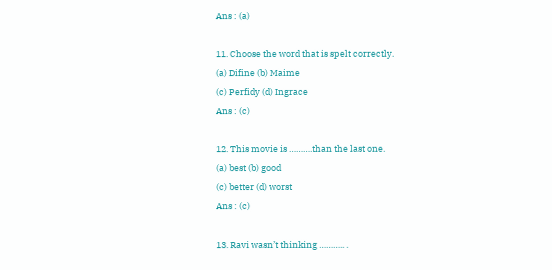Ans : (a)

11. Choose the word that is spelt correctly.
(a) Difine (b) Maime
(c) Perfidy (d) Ingrace
Ans : (c)

12. This movie is ……….than the last one.
(a) best (b) good
(c) better (d) worst
Ans : (c)

13. Ravi wasn’t thinking ……….. .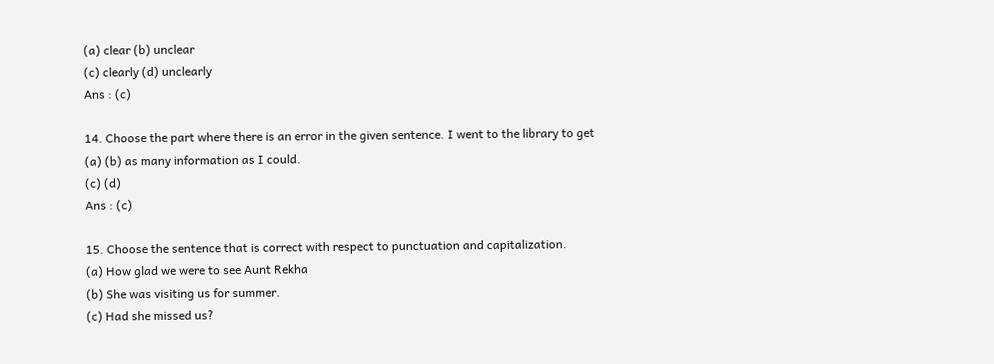(a) clear (b) unclear
(c) clearly (d) unclearly
Ans : (c)

14. Choose the part where there is an error in the given sentence. I went to the library to get
(a) (b) as many information as I could.
(c) (d)
Ans : (c)

15. Choose the sentence that is correct with respect to punctuation and capitalization.
(a) How glad we were to see Aunt Rekha
(b) She was visiting us for summer.
(c) Had she missed us?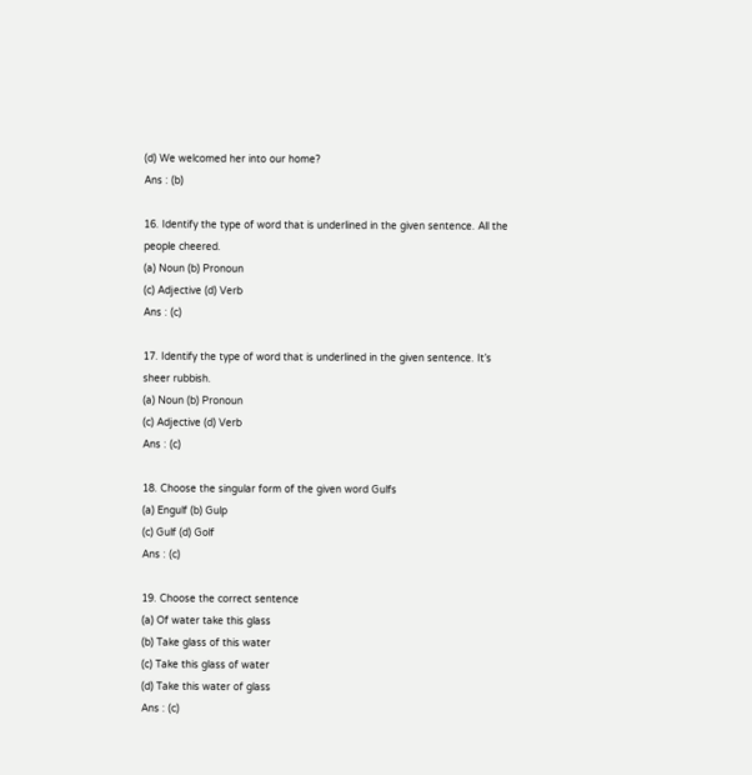(d) We welcomed her into our home?
Ans : (b)

16. Identify the type of word that is underlined in the given sentence. All the people cheered.
(a) Noun (b) Pronoun
(c) Adjective (d) Verb
Ans : (c)

17. Identify the type of word that is underlined in the given sentence. It’s sheer rubbish.
(a) Noun (b) Pronoun
(c) Adjective (d) Verb
Ans : (c)

18. Choose the singular form of the given word Gulfs
(a) Engulf (b) Gulp
(c) Gulf (d) Golf
Ans : (c)

19. Choose the correct sentence
(a) Of water take this glass
(b) Take glass of this water
(c) Take this glass of water
(d) Take this water of glass
Ans : (c)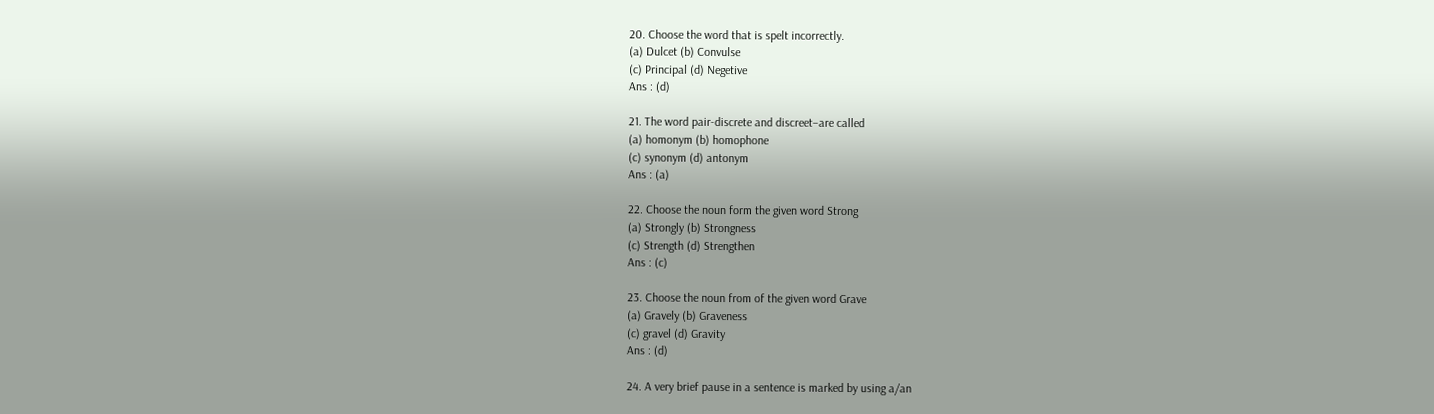20. Choose the word that is spelt incorrectly.
(a) Dulcet (b) Convulse
(c) Principal (d) Negetive
Ans : (d)

21. The word pair-discrete and discreet–are called
(a) homonym (b) homophone
(c) synonym (d) antonym
Ans : (a)

22. Choose the noun form the given word Strong
(a) Strongly (b) Strongness
(c) Strength (d) Strengthen
Ans : (c)

23. Choose the noun from of the given word Grave
(a) Gravely (b) Graveness
(c) gravel (d) Gravity
Ans : (d)

24. A very brief pause in a sentence is marked by using a/an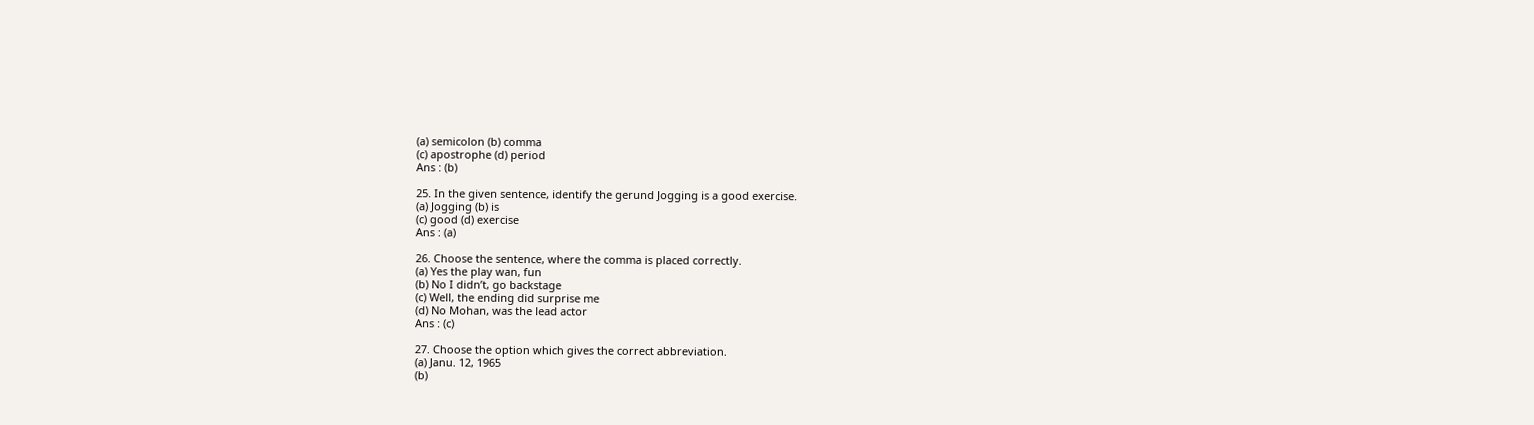(a) semicolon (b) comma
(c) apostrophe (d) period
Ans : (b)

25. In the given sentence, identify the gerund Jogging is a good exercise.
(a) Jogging (b) is
(c) good (d) exercise
Ans : (a)

26. Choose the sentence, where the comma is placed correctly.
(a) Yes the play wan, fun
(b) No I didn’t, go backstage
(c) Well, the ending did surprise me
(d) No Mohan, was the lead actor
Ans : (c)

27. Choose the option which gives the correct abbreviation.
(a) Janu. 12, 1965
(b)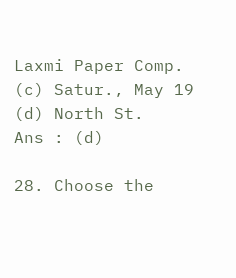Laxmi Paper Comp.
(c) Satur., May 19
(d) North St.
Ans : (d)

28. Choose the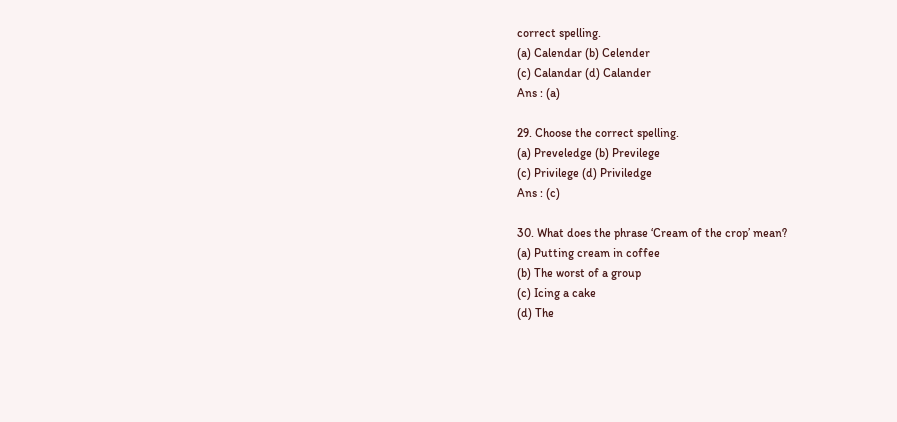correct spelling.
(a) Calendar (b) Celender
(c) Calandar (d) Calander
Ans : (a)

29. Choose the correct spelling.
(a) Preveledge (b) Previlege
(c) Privilege (d) Priviledge
Ans : (c)

30. What does the phrase ‘Cream of the crop’ mean?
(a) Putting cream in coffee
(b) The worst of a group
(c) Icing a cake
(d) The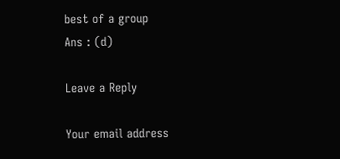best of a group
Ans : (d)

Leave a Reply

Your email address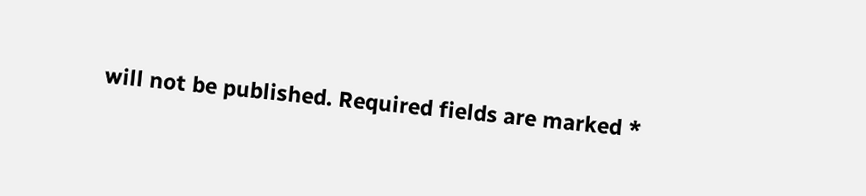will not be published. Required fields are marked *